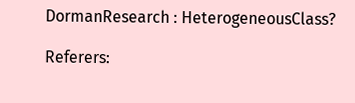DormanResearch : HeterogeneousClass?

Referers: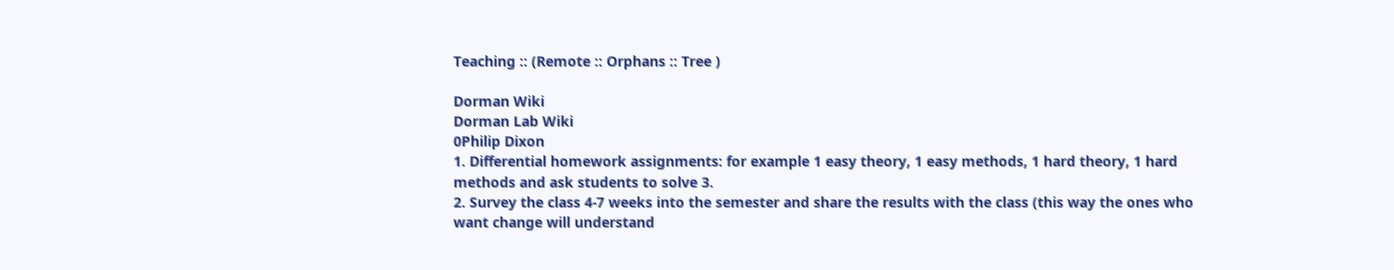Teaching :: (Remote :: Orphans :: Tree )

Dorman Wiki
Dorman Lab Wiki
0Philip Dixon
1. Differential homework assignments: for example 1 easy theory, 1 easy methods, 1 hard theory, 1 hard methods and ask students to solve 3.
2. Survey the class 4-7 weeks into the semester and share the results with the class (this way the ones who want change will understand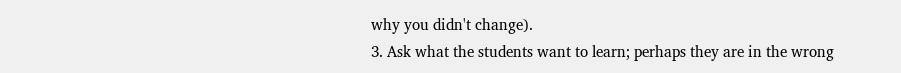why you didn't change).
3. Ask what the students want to learn; perhaps they are in the wrong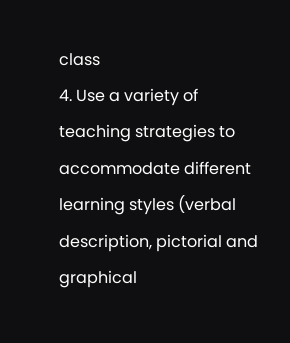class
4. Use a variety of teaching strategies to accommodate different learning styles (verbal description, pictorial and graphical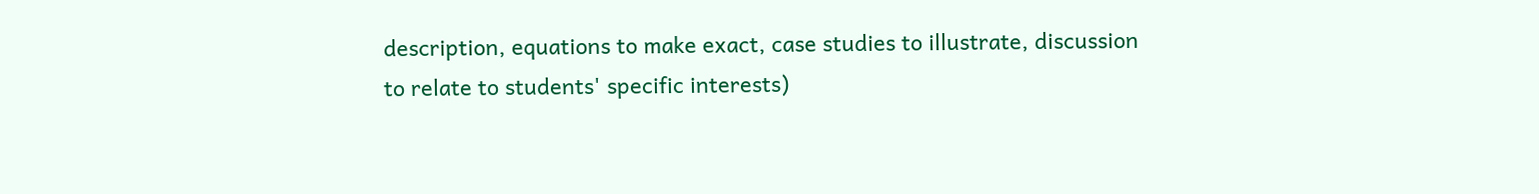description, equations to make exact, case studies to illustrate, discussion to relate to students' specific interests)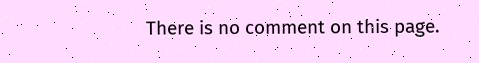There is no comment on this page.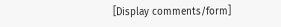[Display comments/form]